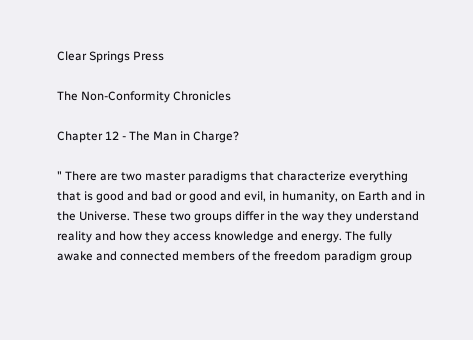Clear Springs Press

The Non-Conformity Chronicles

Chapter 12 - The Man in Charge?

" There are two master paradigms that characterize everything that is good and bad or good and evil, in humanity, on Earth and in the Universe. These two groups differ in the way they understand reality and how they access knowledge and energy. The fully awake and connected members of the freedom paradigm group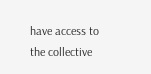have access to the collective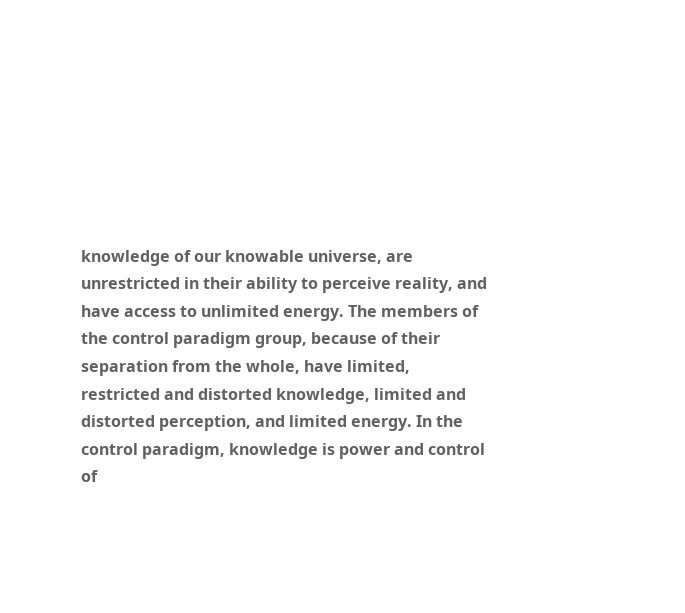knowledge of our knowable universe, are unrestricted in their ability to perceive reality, and have access to unlimited energy. The members of the control paradigm group, because of their separation from the whole, have limited, restricted and distorted knowledge, limited and distorted perception, and limited energy. In the control paradigm, knowledge is power and control of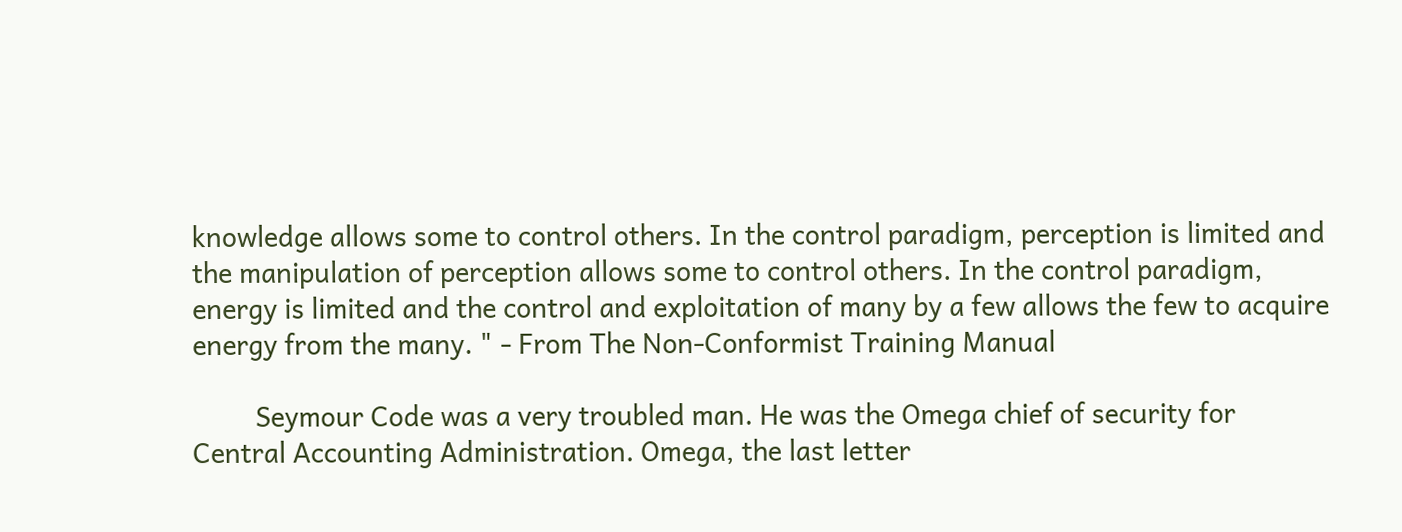knowledge allows some to control others. In the control paradigm, perception is limited and the manipulation of perception allows some to control others. In the control paradigm, energy is limited and the control and exploitation of many by a few allows the few to acquire energy from the many. " - From The Non-Conformist Training Manual

         Seymour Code was a very troubled man. He was the Omega chief of security for Central Accounting Administration. Omega, the last letter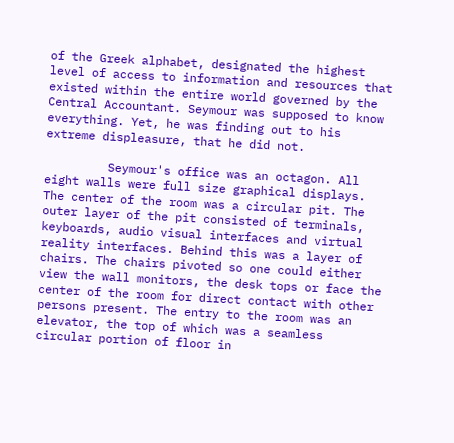of the Greek alphabet, designated the highest level of access to information and resources that existed within the entire world governed by the Central Accountant. Seymour was supposed to know everything. Yet, he was finding out to his extreme displeasure, that he did not.

         Seymour's office was an octagon. All eight walls were full size graphical displays. The center of the room was a circular pit. The outer layer of the pit consisted of terminals, keyboards, audio visual interfaces and virtual reality interfaces. Behind this was a layer of chairs. The chairs pivoted so one could either view the wall monitors, the desk tops or face the center of the room for direct contact with other persons present. The entry to the room was an elevator, the top of which was a seamless circular portion of floor in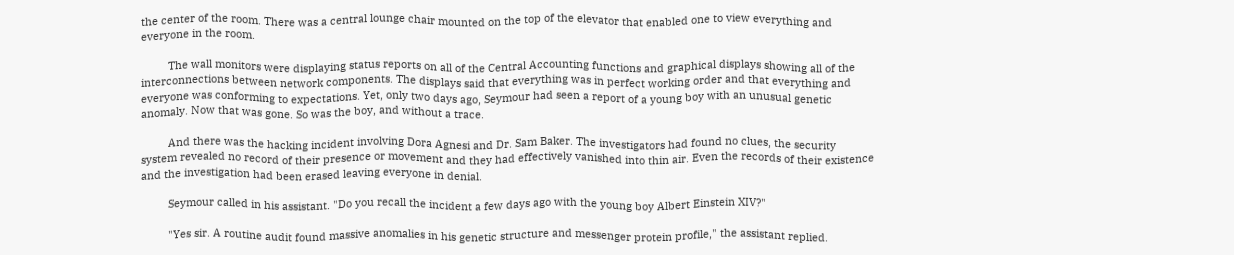the center of the room. There was a central lounge chair mounted on the top of the elevator that enabled one to view everything and everyone in the room.

         The wall monitors were displaying status reports on all of the Central Accounting functions and graphical displays showing all of the interconnections between network components. The displays said that everything was in perfect working order and that everything and everyone was conforming to expectations. Yet, only two days ago, Seymour had seen a report of a young boy with an unusual genetic anomaly. Now that was gone. So was the boy, and without a trace.

         And there was the hacking incident involving Dora Agnesi and Dr. Sam Baker. The investigators had found no clues, the security system revealed no record of their presence or movement and they had effectively vanished into thin air. Even the records of their existence and the investigation had been erased leaving everyone in denial.

         Seymour called in his assistant. "Do you recall the incident a few days ago with the young boy Albert Einstein XIV?"

         "Yes sir. A routine audit found massive anomalies in his genetic structure and messenger protein profile," the assistant replied.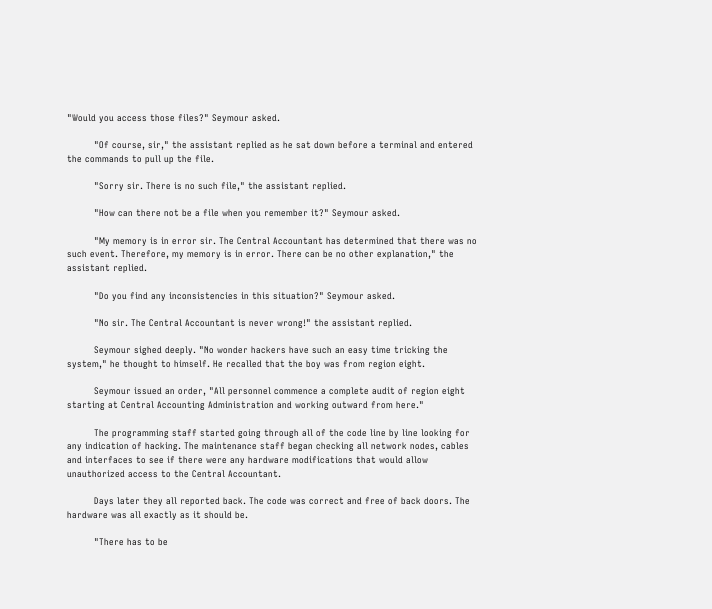"Would you access those files?" Seymour asked.

         "Of course, sir," the assistant replied as he sat down before a terminal and entered the commands to pull up the file.

         "Sorry sir. There is no such file," the assistant replied.

         "How can there not be a file when you remember it?" Seymour asked.

         "My memory is in error sir. The Central Accountant has determined that there was no such event. Therefore, my memory is in error. There can be no other explanation," the assistant replied.

         "Do you find any inconsistencies in this situation?" Seymour asked.

         "No sir. The Central Accountant is never wrong!" the assistant replied.

         Seymour sighed deeply. "No wonder hackers have such an easy time tricking the system," he thought to himself. He recalled that the boy was from region eight.

         Seymour issued an order, "All personnel commence a complete audit of region eight starting at Central Accounting Administration and working outward from here."

         The programming staff started going through all of the code line by line looking for any indication of hacking. The maintenance staff began checking all network nodes, cables and interfaces to see if there were any hardware modifications that would allow unauthorized access to the Central Accountant.

         Days later they all reported back. The code was correct and free of back doors. The hardware was all exactly as it should be.

         "There has to be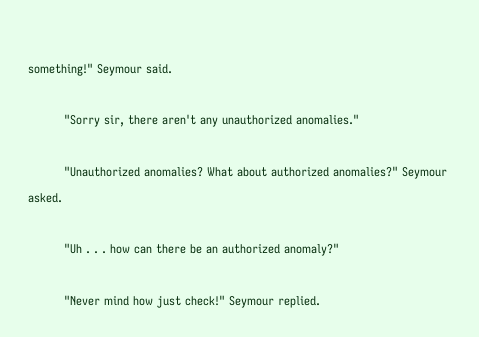something!" Seymour said.

         "Sorry sir, there aren't any unauthorized anomalies."

         "Unauthorized anomalies? What about authorized anomalies?" Seymour asked.

         "Uh . . . how can there be an authorized anomaly?"

         "Never mind how just check!" Seymour replied.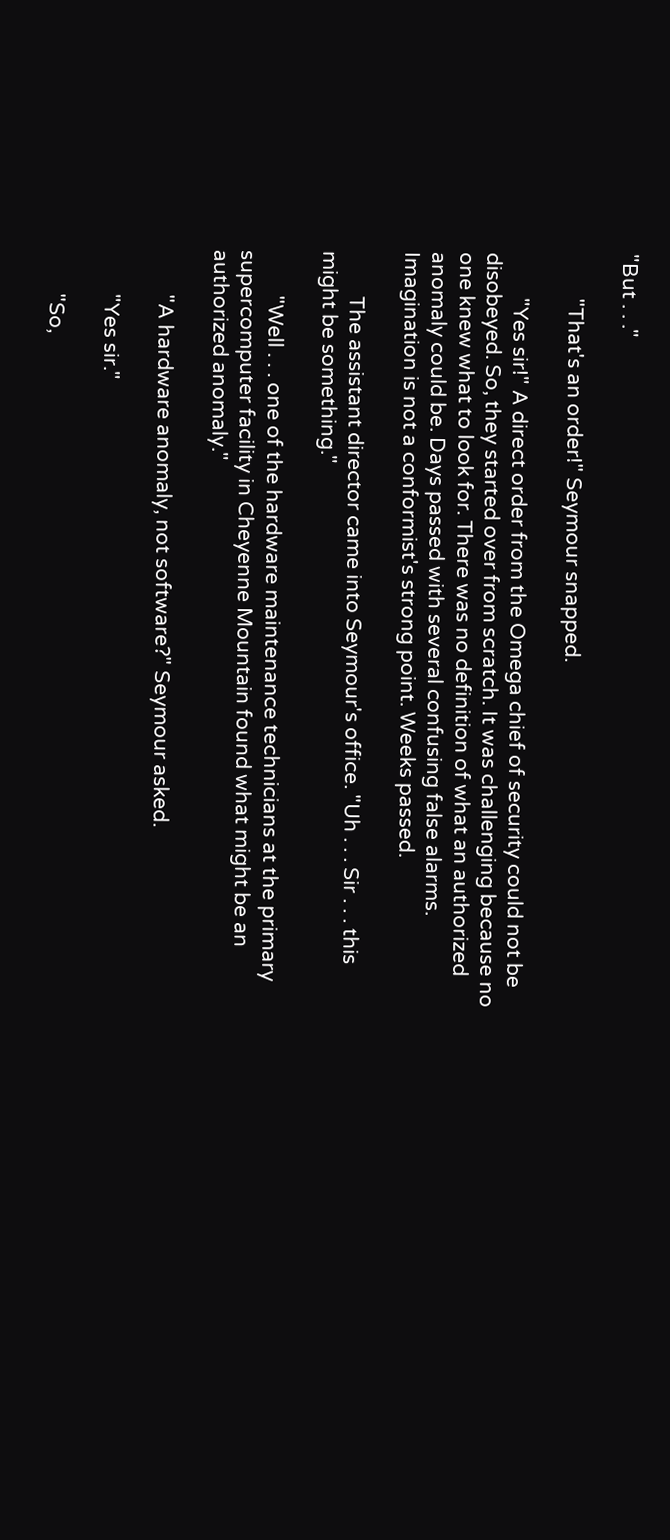"But . . ."

         "That's an order!" Seymour snapped.

         "Yes sir!" A direct order from the Omega chief of security could not be disobeyed. So, they started over from scratch. It was challenging because no one knew what to look for. There was no definition of what an authorized anomaly could be. Days passed with several confusing false alarms. Imagination is not a conformist's strong point. Weeks passed.

         The assistant director came into Seymour's office. "Uh . . . Sir . . . this might be something."

         "Well . . . one of the hardware maintenance technicians at the primary supercomputer facility in Cheyenne Mountain found what might be an authorized anomaly."

         "A hardware anomaly, not software?" Seymour asked.

         "Yes sir."

         "So,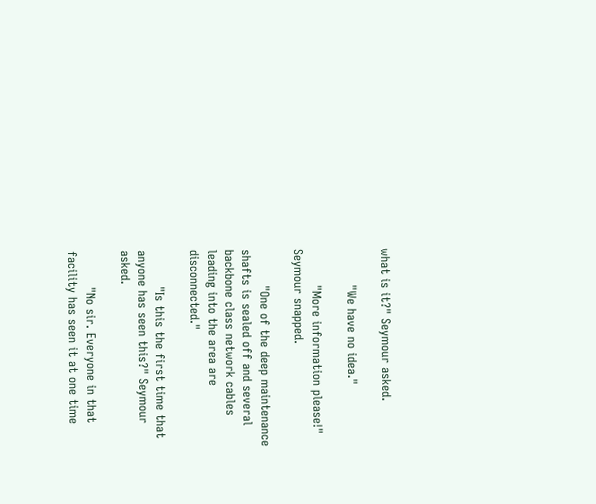what is it?" Seymour asked.

         "We have no idea."

         "More information please!" Seymour snapped.

         "One of the deep maintenance shafts is sealed off and several backbone class network cables leading into the area are disconnected."

         "Is this the first time that anyone has seen this?" Seymour asked.

         "No sir. Everyone in that facility has seen it at one time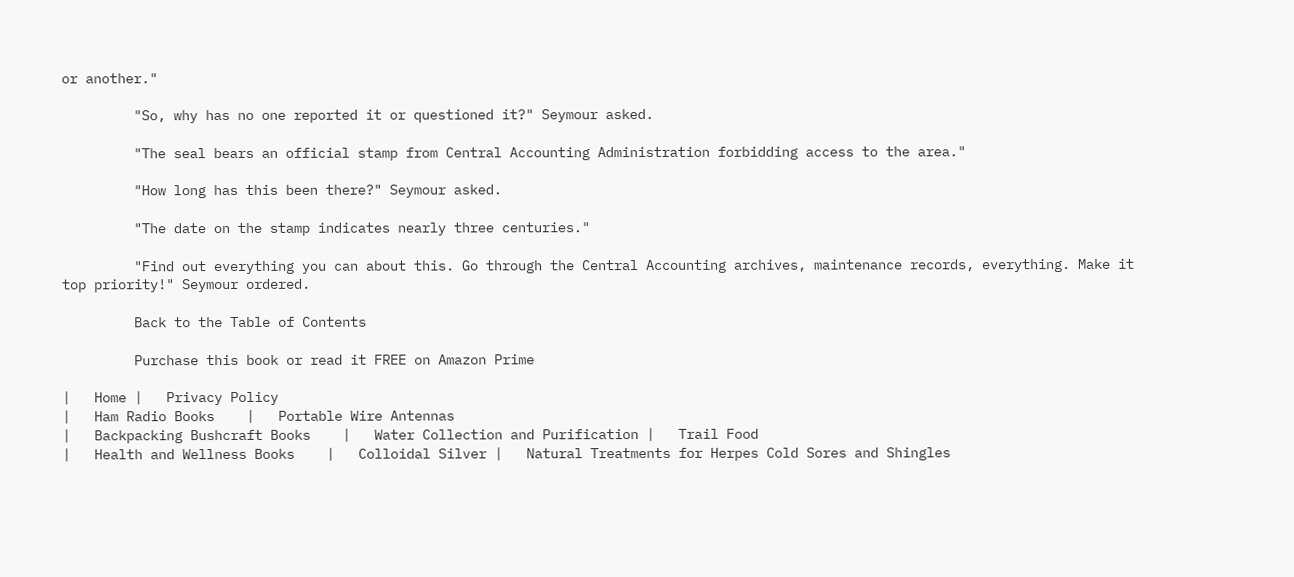or another."

         "So, why has no one reported it or questioned it?" Seymour asked.

         "The seal bears an official stamp from Central Accounting Administration forbidding access to the area."

         "How long has this been there?" Seymour asked.

         "The date on the stamp indicates nearly three centuries."

         "Find out everything you can about this. Go through the Central Accounting archives, maintenance records, everything. Make it top priority!" Seymour ordered.

         Back to the Table of Contents

         Purchase this book or read it FREE on Amazon Prime

|   Home |   Privacy Policy
|   Ham Radio Books    |   Portable Wire Antennas
|   Backpacking Bushcraft Books    |   Water Collection and Purification |   Trail Food
|   Health and Wellness Books    |   Colloidal Silver |   Natural Treatments for Herpes Cold Sores and Shingles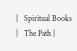|   Spiritual Books    |   The Path |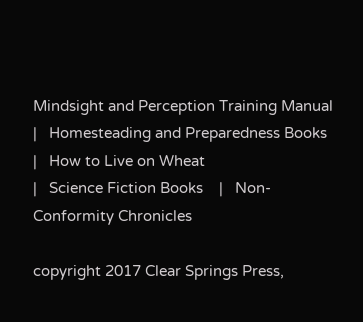Mindsight and Perception Training Manual
|   Homesteading and Preparedness Books    |   How to Live on Wheat
|   Science Fiction Books    |   Non-Conformity Chronicles

copyright 2017 Clear Springs Press,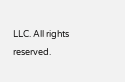LLC. All rights reserved.